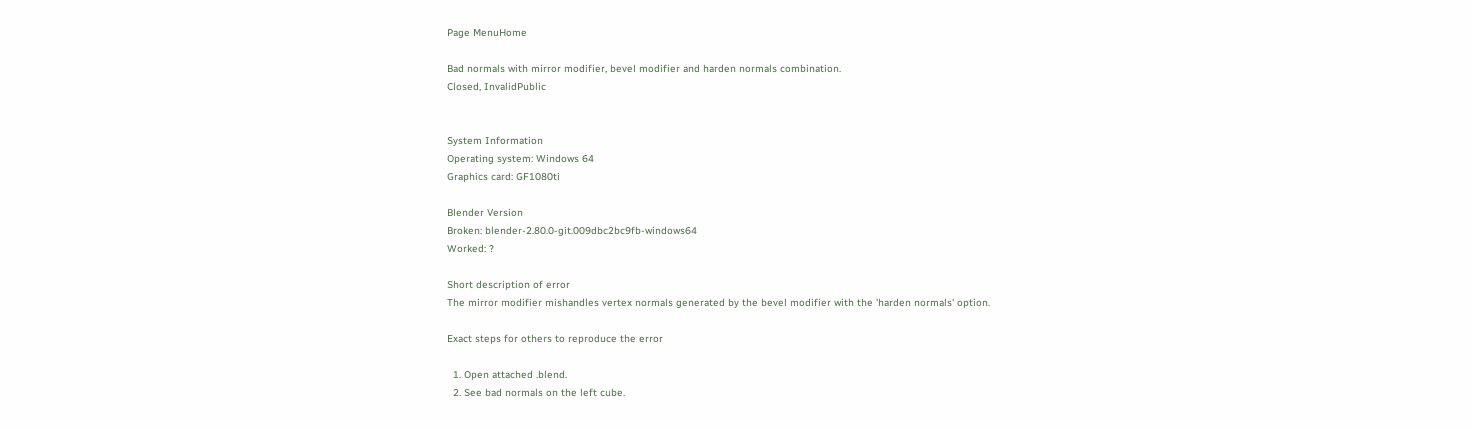Page MenuHome

Bad normals with mirror modifier, bevel modifier and harden normals combination.
Closed, InvalidPublic


System Information
Operating system: Windows 64
Graphics card: GF1080ti

Blender Version
Broken: blender-2.80.0-git.009dbc2bc9fb-windows64
Worked: ?

Short description of error
The mirror modifier mishandles vertex normals generated by the bevel modifier with the 'harden normals' option.

Exact steps for others to reproduce the error

  1. Open attached .blend.
  2. See bad normals on the left cube.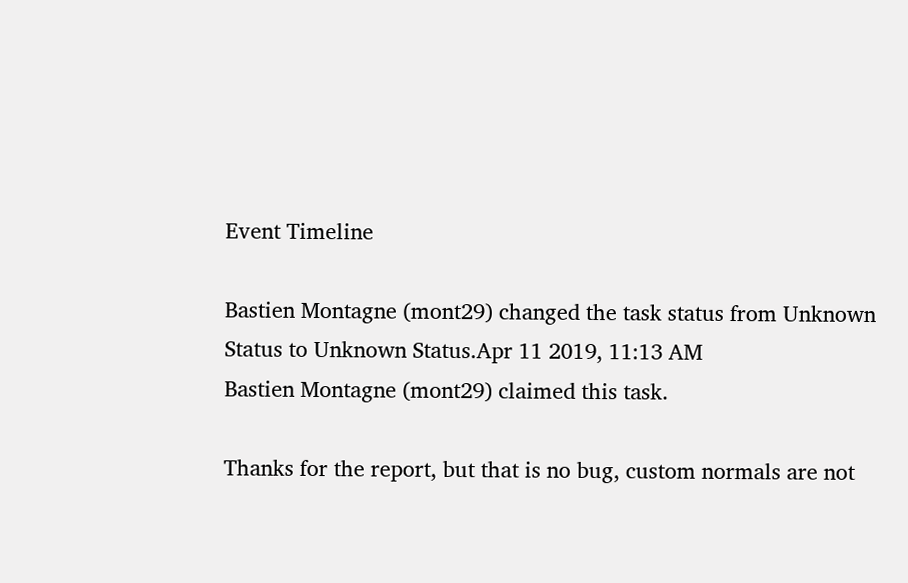Event Timeline

Bastien Montagne (mont29) changed the task status from Unknown Status to Unknown Status.Apr 11 2019, 11:13 AM
Bastien Montagne (mont29) claimed this task.

Thanks for the report, but that is no bug, custom normals are not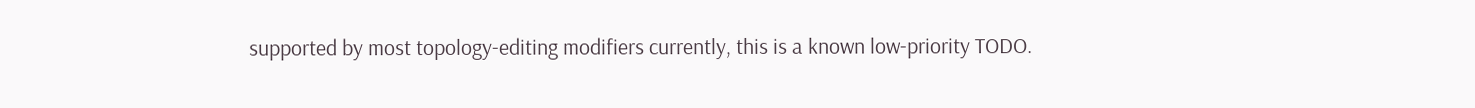supported by most topology-editing modifiers currently, this is a known low-priority TODO.